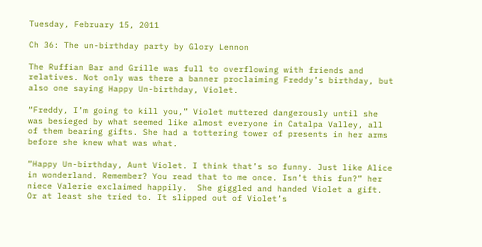Tuesday, February 15, 2011

Ch 36: The un-birthday party by Glory Lennon

The Ruffian Bar and Grille was full to overflowing with friends and relatives. Not only was there a banner proclaiming Freddy’s birthday, but also one saying Happy Un-birthday, Violet.

“Freddy, I’m going to kill you,” Violet muttered dangerously until she was besieged by what seemed like almost everyone in Catalpa Valley, all of them bearing gifts. She had a tottering tower of presents in her arms before she knew what was what.

“Happy Un-birthday, Aunt Violet. I think that’s so funny. Just like Alice in wonderland. Remember? You read that to me once. Isn’t this fun?” her niece Valerie exclaimed happily.  She giggled and handed Violet a gift. Or at least she tried to. It slipped out of Violet’s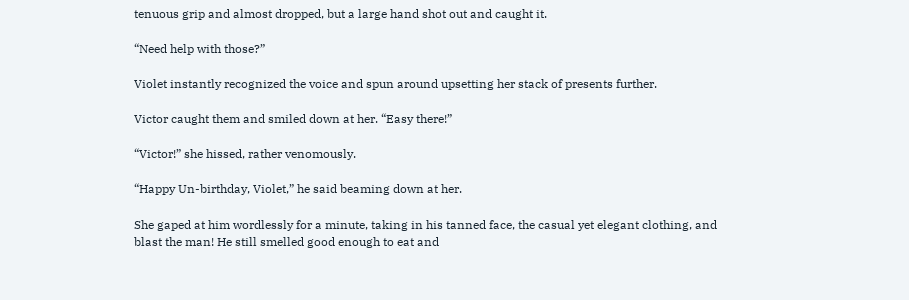tenuous grip and almost dropped, but a large hand shot out and caught it.

“Need help with those?”

Violet instantly recognized the voice and spun around upsetting her stack of presents further.

Victor caught them and smiled down at her. “Easy there!”

“Victor!” she hissed, rather venomously.

“Happy Un-birthday, Violet,” he said beaming down at her.

She gaped at him wordlessly for a minute, taking in his tanned face, the casual yet elegant clothing, and blast the man! He still smelled good enough to eat and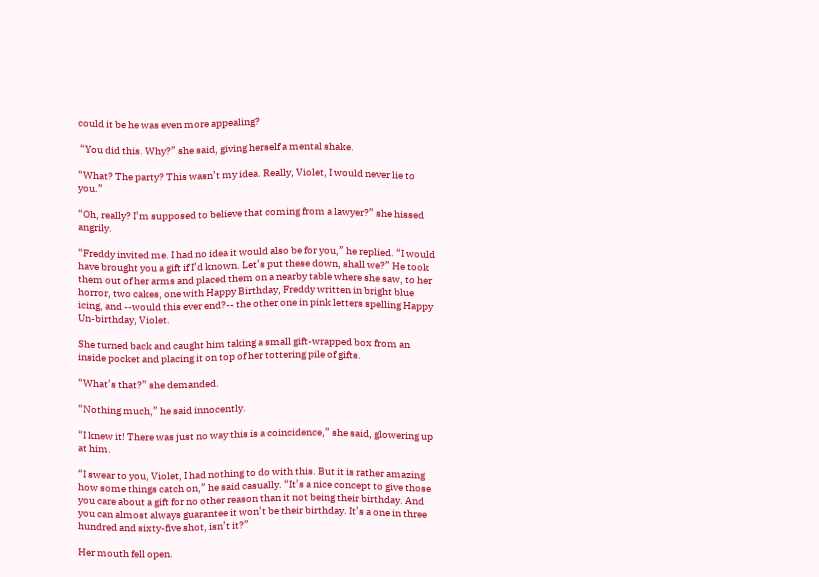could it be he was even more appealing?

 “You did this. Why?” she said, giving herself a mental shake.

“What? The party? This wasn’t my idea. Really, Violet, I would never lie to you.”

“Oh, really? I’m supposed to believe that coming from a lawyer?” she hissed angrily.

“Freddy invited me. I had no idea it would also be for you,” he replied. “I would have brought you a gift if I’d known. Let’s put these down, shall we?” He took them out of her arms and placed them on a nearby table where she saw, to her horror, two cakes, one with Happy Birthday, Freddy written in bright blue icing, and --would this ever end?-- the other one in pink letters spelling Happy Un-birthday, Violet.

She turned back and caught him taking a small gift-wrapped box from an inside pocket and placing it on top of her tottering pile of gifts.

“What’s that?” she demanded.

“Nothing much,” he said innocently.

“I knew it! There was just no way this is a coincidence,” she said, glowering up at him.

“I swear to you, Violet, I had nothing to do with this. But it is rather amazing how some things catch on,” he said casually. “It’s a nice concept to give those you care about a gift for no other reason than it not being their birthday. And you can almost always guarantee it won’t be their birthday. It’s a one in three hundred and sixty-five shot, isn’t it?”

Her mouth fell open.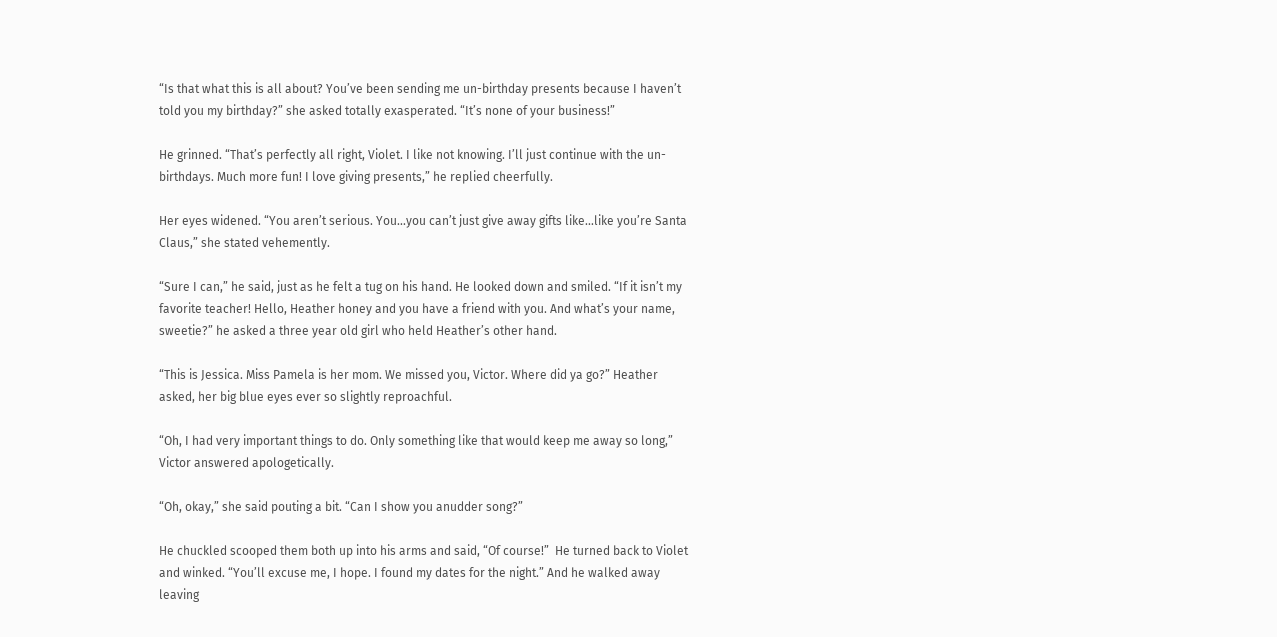“Is that what this is all about? You’ve been sending me un-birthday presents because I haven’t told you my birthday?” she asked totally exasperated. “It’s none of your business!”

He grinned. “That’s perfectly all right, Violet. I like not knowing. I’ll just continue with the un-birthdays. Much more fun! I love giving presents,” he replied cheerfully.

Her eyes widened. “You aren’t serious. You...you can’t just give away gifts like...like you’re Santa Claus,” she stated vehemently.

“Sure I can,” he said, just as he felt a tug on his hand. He looked down and smiled. “If it isn’t my favorite teacher! Hello, Heather honey and you have a friend with you. And what’s your name, sweetie?” he asked a three year old girl who held Heather’s other hand.

“This is Jessica. Miss Pamela is her mom. We missed you, Victor. Where did ya go?” Heather asked, her big blue eyes ever so slightly reproachful.

“Oh, I had very important things to do. Only something like that would keep me away so long,” Victor answered apologetically.

“Oh, okay,” she said pouting a bit. “Can I show you anudder song?”

He chuckled scooped them both up into his arms and said, “Of course!”  He turned back to Violet and winked. “You’ll excuse me, I hope. I found my dates for the night.” And he walked away leaving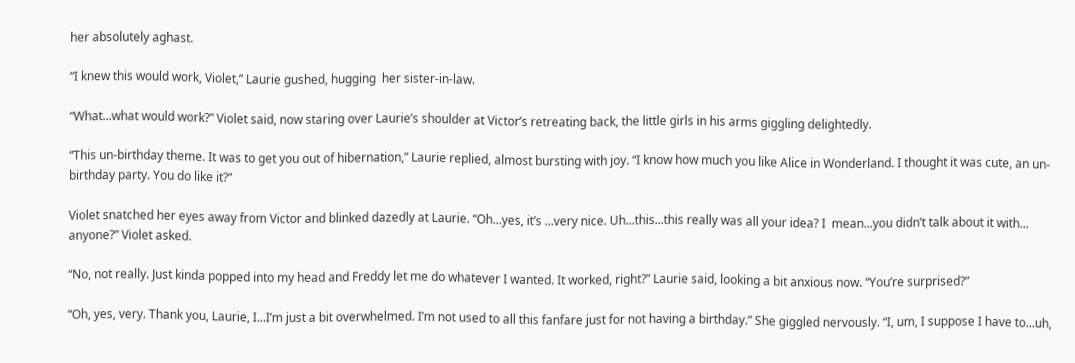her absolutely aghast.

“I knew this would work, Violet,” Laurie gushed, hugging  her sister-in-law.

“What...what would work?” Violet said, now staring over Laurie’s shoulder at Victor’s retreating back, the little girls in his arms giggling delightedly.

“This un-birthday theme. It was to get you out of hibernation,” Laurie replied, almost bursting with joy. “I know how much you like Alice in Wonderland. I thought it was cute, an un-birthday party. You do like it?”

Violet snatched her eyes away from Victor and blinked dazedly at Laurie. “Oh...yes, it’s ...very nice. Uh...this...this really was all your idea? I  mean...you didn’t talk about it with... anyone?” Violet asked.

“No, not really. Just kinda popped into my head and Freddy let me do whatever I wanted. It worked, right?” Laurie said, looking a bit anxious now. “You’re surprised?”

“Oh, yes, very. Thank you, Laurie, I...I’m just a bit overwhelmed. I’m not used to all this fanfare just for not having a birthday.” She giggled nervously. “I, um, I suppose I have to...uh,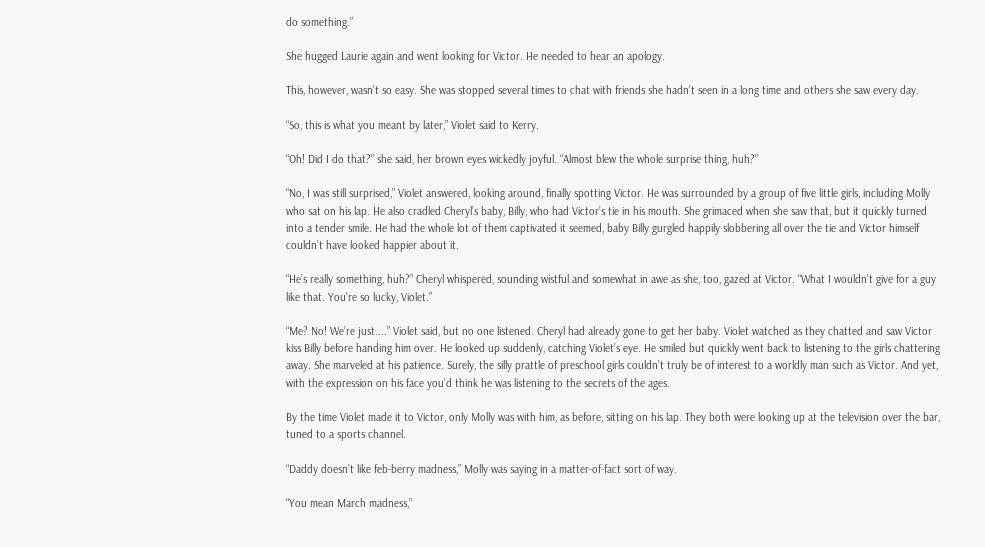do something.”

She hugged Laurie again and went looking for Victor. He needed to hear an apology.

This, however, wasn’t so easy. She was stopped several times to chat with friends she hadn’t seen in a long time and others she saw every day.

“So, this is what you meant by later,” Violet said to Kerry.

“Oh! Did I do that?” she said, her brown eyes wickedly joyful. “Almost blew the whole surprise thing, huh?”

“No, I was still surprised,” Violet answered, looking around, finally spotting Victor. He was surrounded by a group of five little girls, including Molly who sat on his lap. He also cradled Cheryl’s baby, Billy, who had Victor’s tie in his mouth. She grimaced when she saw that, but it quickly turned into a tender smile. He had the whole lot of them captivated it seemed, baby Billy gurgled happily slobbering all over the tie and Victor himself couldn’t have looked happier about it.

“He’s really something, huh?” Cheryl whispered, sounding wistful and somewhat in awe as she, too, gazed at Victor. “What I wouldn’t give for a guy like that. You’re so lucky, Violet.”

“Me? No! We’re just....” Violet said, but no one listened. Cheryl had already gone to get her baby. Violet watched as they chatted and saw Victor kiss Billy before handing him over. He looked up suddenly, catching Violet’s eye. He smiled but quickly went back to listening to the girls chattering away. She marveled at his patience. Surely, the silly prattle of preschool girls couldn’t truly be of interest to a worldly man such as Victor. And yet, with the expression on his face you’d think he was listening to the secrets of the ages.

By the time Violet made it to Victor, only Molly was with him, as before, sitting on his lap. They both were looking up at the television over the bar, tuned to a sports channel.

“Daddy doesn’t like feb-berry madness,” Molly was saying in a matter-of-fact sort of way.

“You mean March madness,”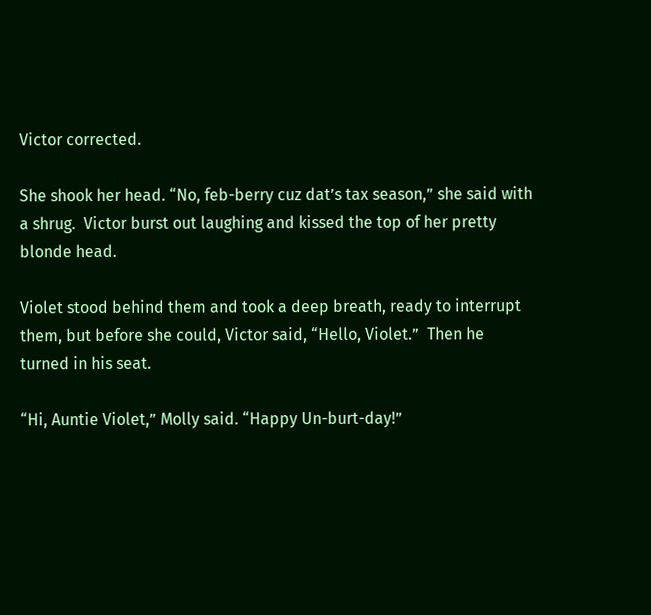Victor corrected.

She shook her head. “No, feb-berry cuz dat’s tax season,” she said with a shrug.  Victor burst out laughing and kissed the top of her pretty blonde head.

Violet stood behind them and took a deep breath, ready to interrupt them, but before she could, Victor said, “Hello, Violet.”  Then he turned in his seat.

“Hi, Auntie Violet,” Molly said. “Happy Un-burt-day!”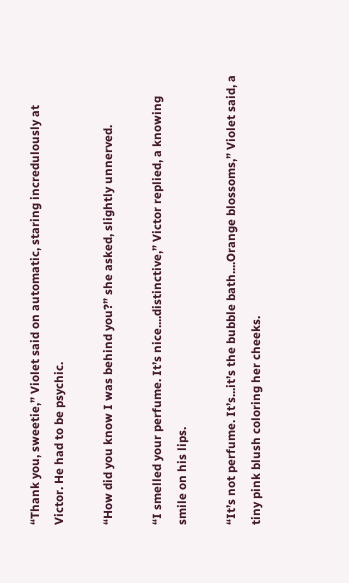“Thank you, sweetie,” Violet said on automatic, staring incredulously at Victor. He had to be psychic.

“How did you know I was behind you?” she asked, slightly unnerved.

“I smelled your perfume. It’s nice....distinctive,” Victor replied, a knowing smile on his lips.

“It’s not perfume. It’s...it’s the bubble bath....Orange blossoms,” Violet said, a tiny pink blush coloring her cheeks.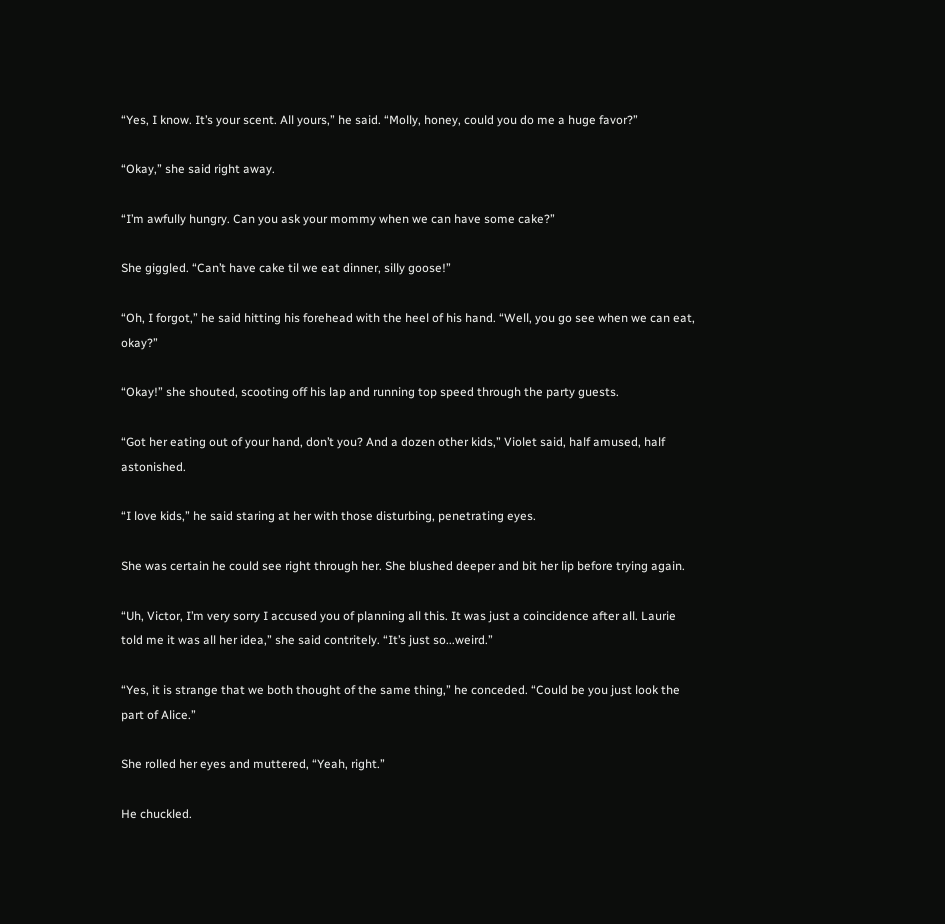“Yes, I know. It’s your scent. All yours,” he said. “Molly, honey, could you do me a huge favor?”

“Okay,” she said right away.

“I’m awfully hungry. Can you ask your mommy when we can have some cake?”

She giggled. “Can’t have cake til we eat dinner, silly goose!”

“Oh, I forgot,” he said hitting his forehead with the heel of his hand. “Well, you go see when we can eat, okay?”

“Okay!” she shouted, scooting off his lap and running top speed through the party guests.

“Got her eating out of your hand, don’t you? And a dozen other kids,” Violet said, half amused, half astonished.

“I love kids,” he said staring at her with those disturbing, penetrating eyes.

She was certain he could see right through her. She blushed deeper and bit her lip before trying again.

“Uh, Victor, I’m very sorry I accused you of planning all this. It was just a coincidence after all. Laurie told me it was all her idea,” she said contritely. “It’s just so...weird.”

“Yes, it is strange that we both thought of the same thing,” he conceded. “Could be you just look the part of Alice.”

She rolled her eyes and muttered, “Yeah, right.”

He chuckled.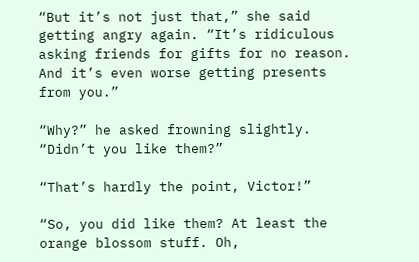“But it’s not just that,” she said getting angry again. “It’s ridiculous asking friends for gifts for no reason. And it’s even worse getting presents from you.”

“Why?” he asked frowning slightly. “Didn’t you like them?”

“That’s hardly the point, Victor!”

“So, you did like them? At least the orange blossom stuff. Oh,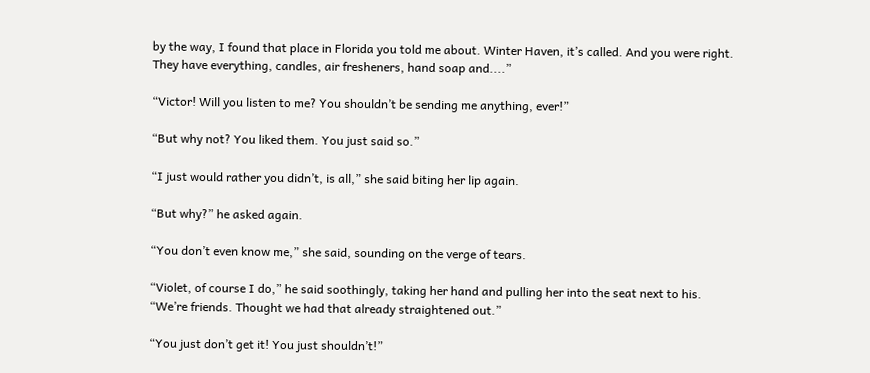by the way, I found that place in Florida you told me about. Winter Haven, it’s called. And you were right. They have everything, candles, air fresheners, hand soap and....”

“Victor! Will you listen to me? You shouldn’t be sending me anything, ever!”

“But why not? You liked them. You just said so.”

“I just would rather you didn’t, is all,” she said biting her lip again.

“But why?” he asked again.

“You don’t even know me,” she said, sounding on the verge of tears.

“Violet, of course I do,” he said soothingly, taking her hand and pulling her into the seat next to his. “We’re friends. Thought we had that already straightened out.”

“You just don’t get it! You just shouldn’t!”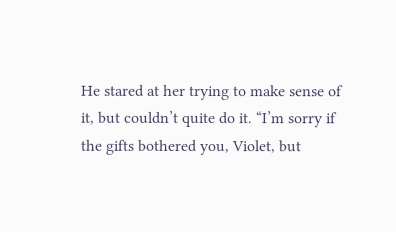He stared at her trying to make sense of it, but couldn’t quite do it. “I’m sorry if the gifts bothered you, Violet, but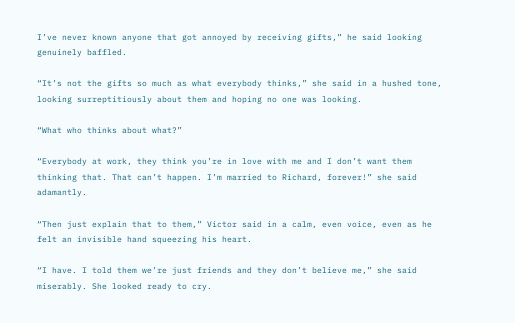I’ve never known anyone that got annoyed by receiving gifts,” he said looking genuinely baffled.

“It’s not the gifts so much as what everybody thinks,” she said in a hushed tone, looking surreptitiously about them and hoping no one was looking.

“What who thinks about what?”

“Everybody at work, they think you’re in love with me and I don’t want them thinking that. That can’t happen. I’m married to Richard, forever!” she said adamantly.

“Then just explain that to them,” Victor said in a calm, even voice, even as he felt an invisible hand squeezing his heart.

“I have. I told them we’re just friends and they don’t believe me,” she said miserably. She looked ready to cry.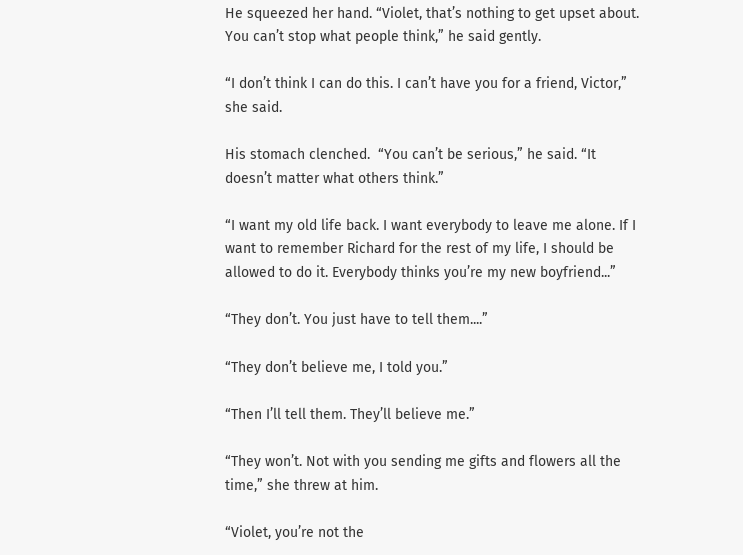He squeezed her hand. “Violet, that’s nothing to get upset about. You can’t stop what people think,” he said gently.

“I don’t think I can do this. I can’t have you for a friend, Victor,” she said.

His stomach clenched.  “You can’t be serious,” he said. “It doesn’t matter what others think.”

“I want my old life back. I want everybody to leave me alone. If I want to remember Richard for the rest of my life, I should be allowed to do it. Everybody thinks you’re my new boyfriend...”

“They don’t. You just have to tell them....”

“They don’t believe me, I told you.”

“Then I’ll tell them. They’ll believe me.”

“They won’t. Not with you sending me gifts and flowers all the time,” she threw at him.

“Violet, you’re not the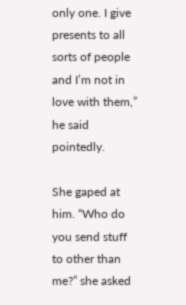only one. I give presents to all sorts of people and I’m not in love with them,” he said pointedly.

She gaped at him. “Who do you send stuff to other than me?” she asked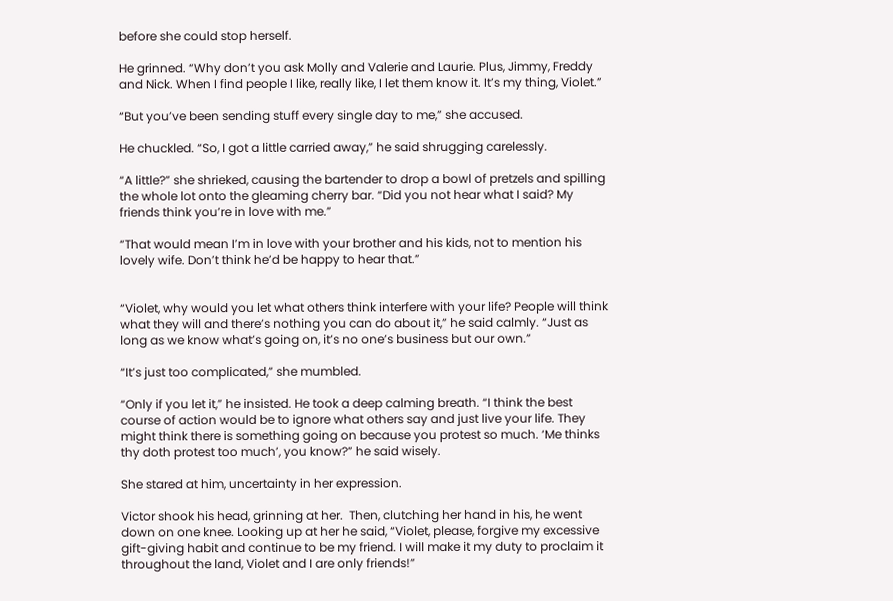before she could stop herself.

He grinned. “Why don’t you ask Molly and Valerie and Laurie. Plus, Jimmy, Freddy and Nick. When I find people I like, really like, I let them know it. It’s my thing, Violet.”

“But you’ve been sending stuff every single day to me,” she accused.

He chuckled. “So, I got a little carried away,” he said shrugging carelessly.

“A little?” she shrieked, causing the bartender to drop a bowl of pretzels and spilling the whole lot onto the gleaming cherry bar. “Did you not hear what I said? My friends think you’re in love with me.”

“That would mean I’m in love with your brother and his kids, not to mention his lovely wife. Don’t think he’d be happy to hear that.”


“Violet, why would you let what others think interfere with your life? People will think what they will and there’s nothing you can do about it,” he said calmly. “Just as long as we know what’s going on, it’s no one’s business but our own.”

“It’s just too complicated,” she mumbled.

“Only if you let it,” he insisted. He took a deep calming breath. “I think the best course of action would be to ignore what others say and just live your life. They might think there is something going on because you protest so much. ‘Me thinks thy doth protest too much’, you know?” he said wisely.

She stared at him, uncertainty in her expression.

Victor shook his head, grinning at her.  Then, clutching her hand in his, he went down on one knee. Looking up at her he said, “Violet, please, forgive my excessive gift-giving habit and continue to be my friend. I will make it my duty to proclaim it throughout the land, Violet and I are only friends!”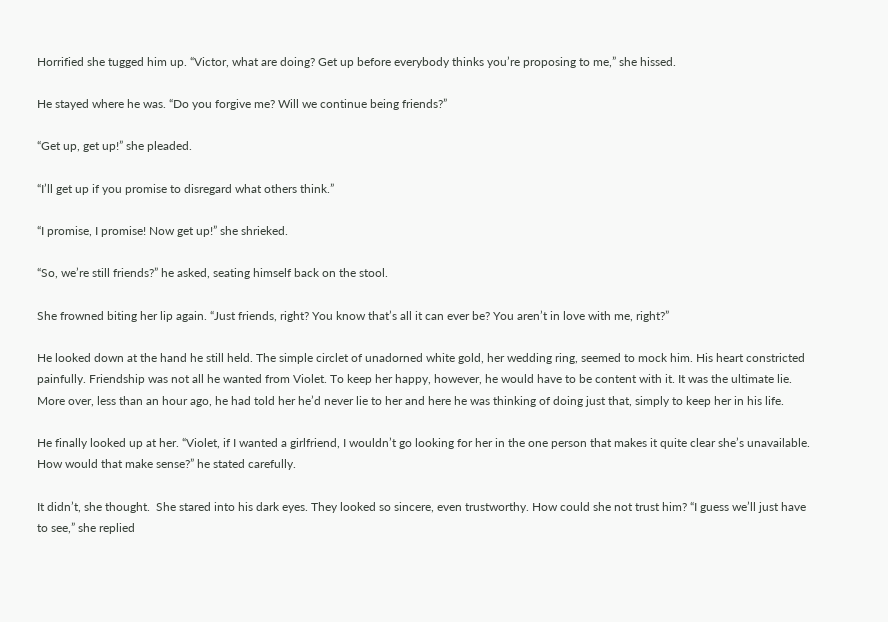Horrified she tugged him up. “Victor, what are doing? Get up before everybody thinks you’re proposing to me,” she hissed.

He stayed where he was. “Do you forgive me? Will we continue being friends?”

“Get up, get up!” she pleaded.

“I’ll get up if you promise to disregard what others think.”

“I promise, I promise! Now get up!” she shrieked.

“So, we’re still friends?” he asked, seating himself back on the stool.

She frowned biting her lip again. “Just friends, right? You know that’s all it can ever be? You aren’t in love with me, right?”

He looked down at the hand he still held. The simple circlet of unadorned white gold, her wedding ring, seemed to mock him. His heart constricted painfully. Friendship was not all he wanted from Violet. To keep her happy, however, he would have to be content with it. It was the ultimate lie. More over, less than an hour ago, he had told her he’d never lie to her and here he was thinking of doing just that, simply to keep her in his life.

He finally looked up at her. “Violet, if I wanted a girlfriend, I wouldn’t go looking for her in the one person that makes it quite clear she’s unavailable. How would that make sense?” he stated carefully.

It didn’t, she thought.  She stared into his dark eyes. They looked so sincere, even trustworthy. How could she not trust him? “I guess we’ll just have to see,” she replied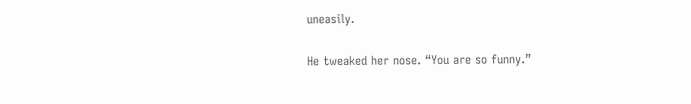uneasily.

He tweaked her nose. “You are so funny.”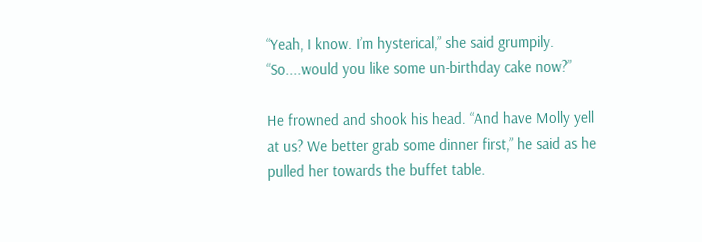“Yeah, I know. I’m hysterical,” she said grumpily. “So....would you like some un-birthday cake now?”

He frowned and shook his head. “And have Molly yell at us? We better grab some dinner first,” he said as he pulled her towards the buffet table.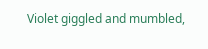Violet giggled and mumbled,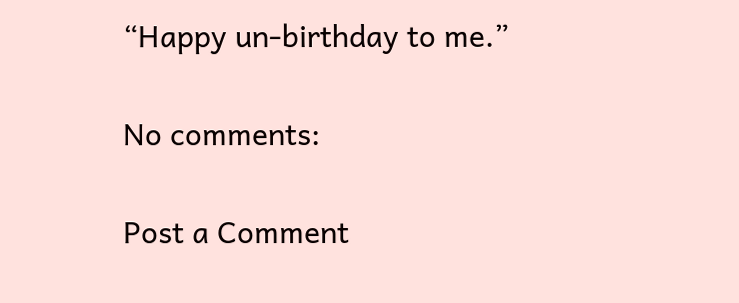“Happy un-birthday to me.”

No comments:

Post a Comment